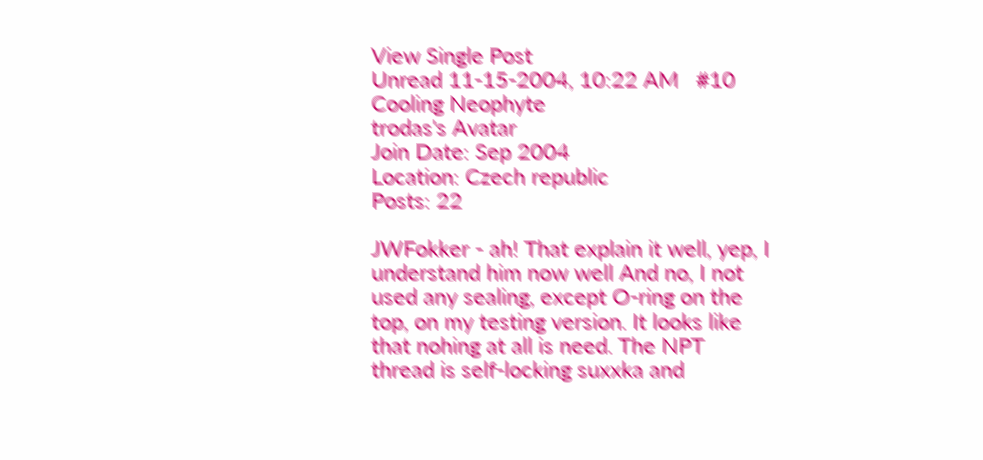View Single Post
Unread 11-15-2004, 10:22 AM   #10
Cooling Neophyte
trodas's Avatar
Join Date: Sep 2004
Location: Czech republic
Posts: 22

JWFokker - ah! That explain it well, yep, I understand him now well And no, I not used any sealing, except O-ring on the top, on my testing version. It looks like that nohing at all is need. The NPT thread is self-locking suxxka and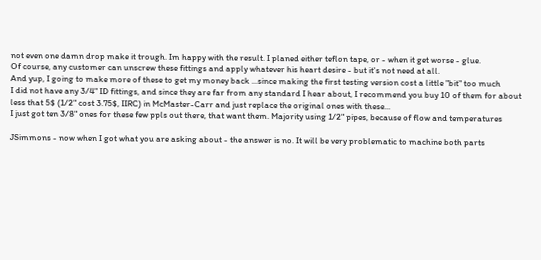not even one damn drop make it trough. Im happy with the result. I planed either teflon tape, or - when it get worse - glue.
Of course, any customer can unscrew these fittings and apply whatever his heart desire - but it's not need at all.
And yup, I going to make more of these to get my money back ...since making the first testing version cost a little "bit" too much
I did not have any 3/4" ID fittings, and since they are far from any standard I hear about, I recommend you buy 10 of them for about less that 5$ (1/2" cost 3.75$, IIRC) in McMaster-Carr and just replace the original ones with these...
I just got ten 3/8" ones for these few ppls out there, that want them. Majority using 1/2" pipes, because of flow and temperatures

JSimmons - now when I got what you are asking about - the answer is no. It will be very problematic to machine both parts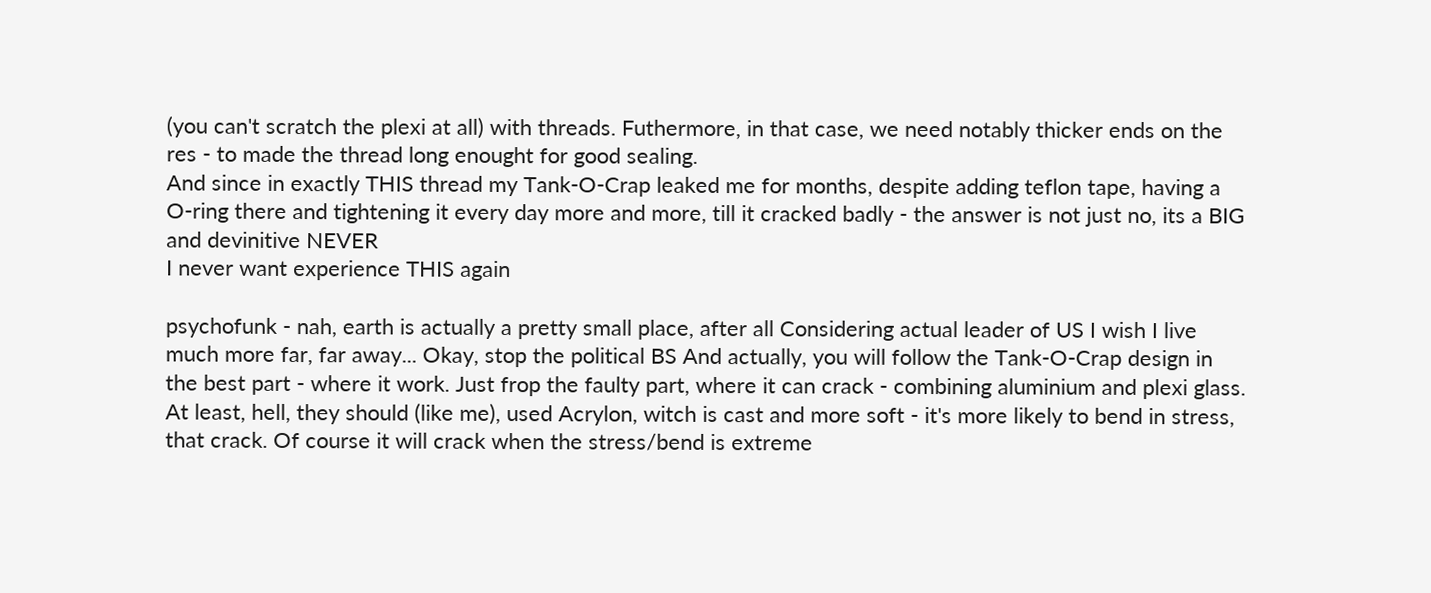(you can't scratch the plexi at all) with threads. Futhermore, in that case, we need notably thicker ends on the res - to made the thread long enought for good sealing.
And since in exactly THIS thread my Tank-O-Crap leaked me for months, despite adding teflon tape, having a O-ring there and tightening it every day more and more, till it cracked badly - the answer is not just no, its a BIG and devinitive NEVER
I never want experience THIS again

psychofunk - nah, earth is actually a pretty small place, after all Considering actual leader of US I wish I live much more far, far away... Okay, stop the political BS And actually, you will follow the Tank-O-Crap design in the best part - where it work. Just frop the faulty part, where it can crack - combining aluminium and plexi glass. At least, hell, they should (like me), used Acrylon, witch is cast and more soft - it's more likely to bend in stress, that crack. Of course it will crack when the stress/bend is extreme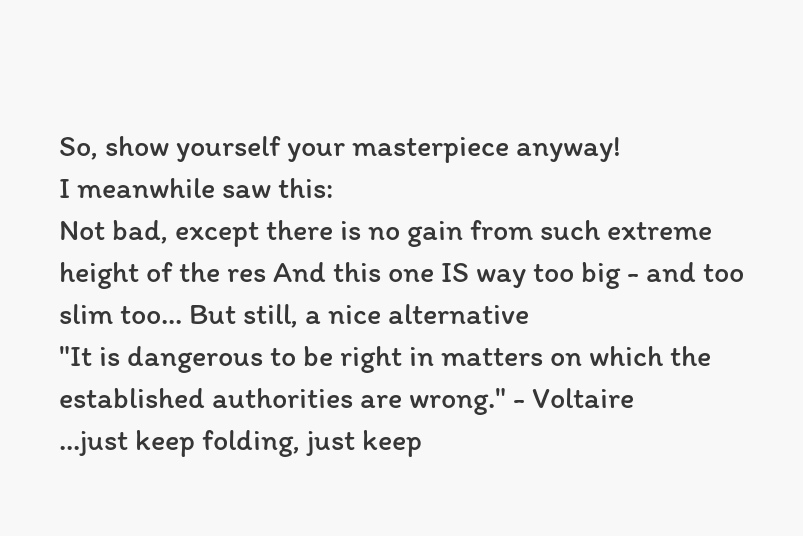So, show yourself your masterpiece anyway!
I meanwhile saw this:
Not bad, except there is no gain from such extreme height of the res And this one IS way too big - and too slim too... But still, a nice alternative
"It is dangerous to be right in matters on which the established authorities are wrong." - Voltaire
...just keep folding, just keep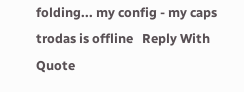folding... my config - my caps
trodas is offline   Reply With Quote